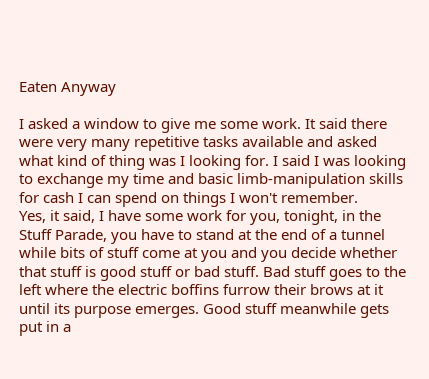Eaten Anyway

I asked a window to give me some work. It said there were very many repetitive tasks available and asked what kind of thing was I looking for. I said I was looking to exchange my time and basic limb-manipulation skills for cash I can spend on things I won't remember.
Yes, it said, I have some work for you, tonight, in the Stuff Parade, you have to stand at the end of a tunnel while bits of stuff come at you and you decide whether that stuff is good stuff or bad stuff. Bad stuff goes to the left where the electric boffins furrow their brows at it until its purpose emerges. Good stuff meanwhile gets put in a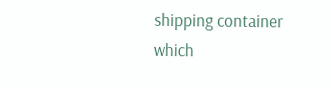shipping container which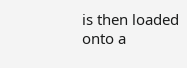is then loaded onto a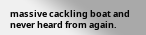massive cackling boat and never heard from again.